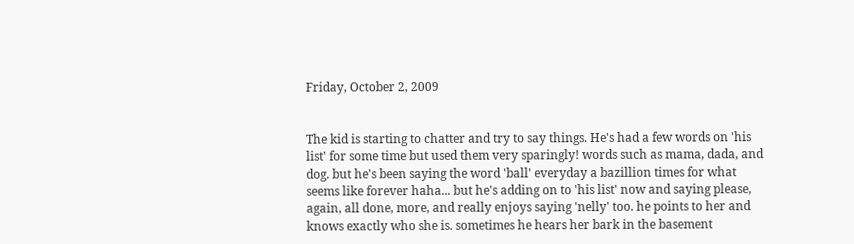Friday, October 2, 2009


The kid is starting to chatter and try to say things. He's had a few words on 'his list' for some time but used them very sparingly! words such as mama, dada, and dog. but he's been saying the word 'ball' everyday a bazillion times for what seems like forever haha... but he's adding on to 'his list' now and saying please, again, all done, more, and really enjoys saying 'nelly' too. he points to her and knows exactly who she is. sometimes he hears her bark in the basement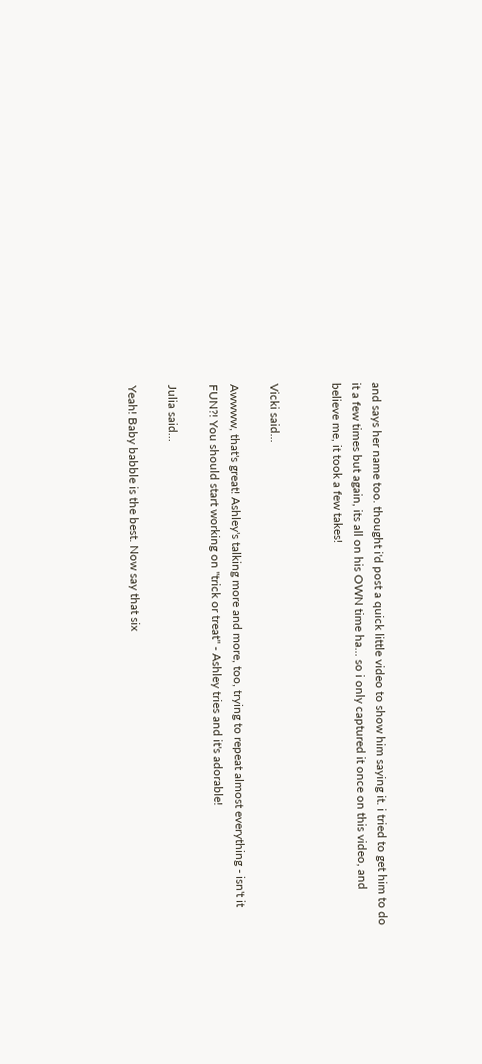and says her name too. thought i'd post a quick little video to show him saying it. i tried to get him to do it a few times but again, its all on his OWN time ha... so i only captured it once on this video, and believe me, it took a few takes!


Vicki said...

Awwww, that's great! Ashley's talking more and more, too, trying to repeat almost everything - isn't it FUN?! You should start working on "trick or treat" - Ashley tries and it's adorable!

Julia said...

Yeah! Baby babble is the best. Now say that six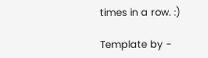times in a row. :)

Template by -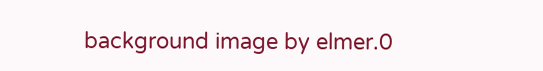background image by elmer.0